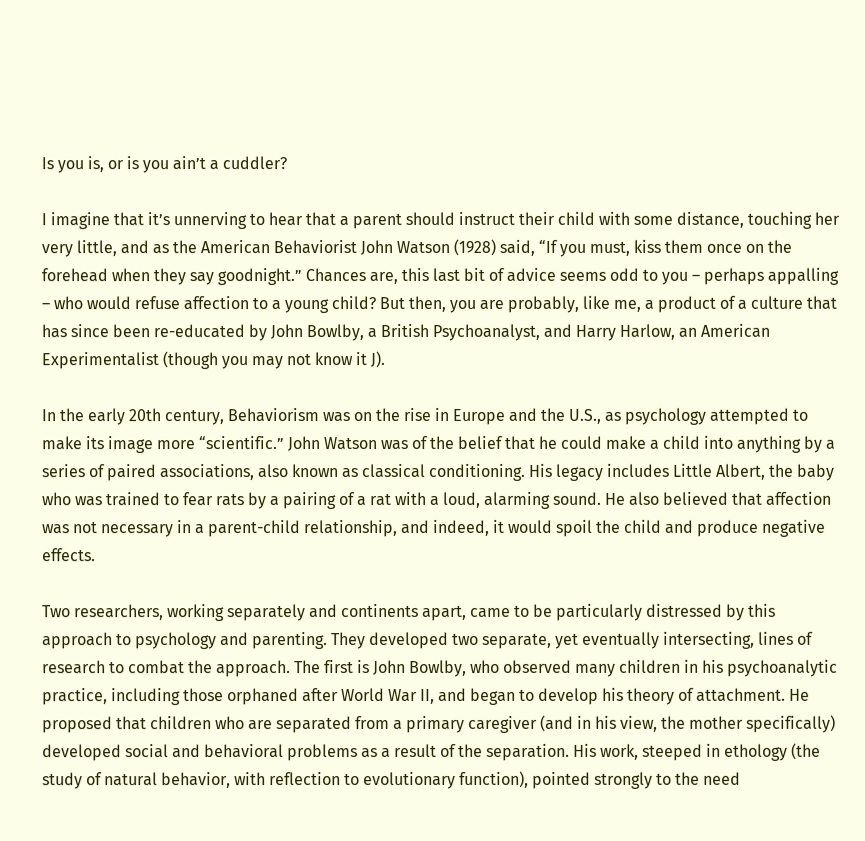Is you is, or is you ain’t a cuddler?

I imagine that it’s unnerving to hear that a parent should instruct their child with some distance, touching her very little, and as the American Behaviorist John Watson (1928) said, “If you must, kiss them once on the forehead when they say goodnight.” Chances are, this last bit of advice seems odd to you – perhaps appalling – who would refuse affection to a young child? But then, you are probably, like me, a product of a culture that has since been re-educated by John Bowlby, a British Psychoanalyst, and Harry Harlow, an American Experimentalist (though you may not know it J).

In the early 20th century, Behaviorism was on the rise in Europe and the U.S., as psychology attempted to make its image more “scientific.” John Watson was of the belief that he could make a child into anything by a series of paired associations, also known as classical conditioning. His legacy includes Little Albert, the baby who was trained to fear rats by a pairing of a rat with a loud, alarming sound. He also believed that affection was not necessary in a parent-child relationship, and indeed, it would spoil the child and produce negative effects.

Two researchers, working separately and continents apart, came to be particularly distressed by this approach to psychology and parenting. They developed two separate, yet eventually intersecting, lines of research to combat the approach. The first is John Bowlby, who observed many children in his psychoanalytic practice, including those orphaned after World War II, and began to develop his theory of attachment. He proposed that children who are separated from a primary caregiver (and in his view, the mother specifically) developed social and behavioral problems as a result of the separation. His work, steeped in ethology (the study of natural behavior, with reflection to evolutionary function), pointed strongly to the need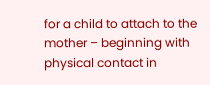for a child to attach to the mother – beginning with physical contact in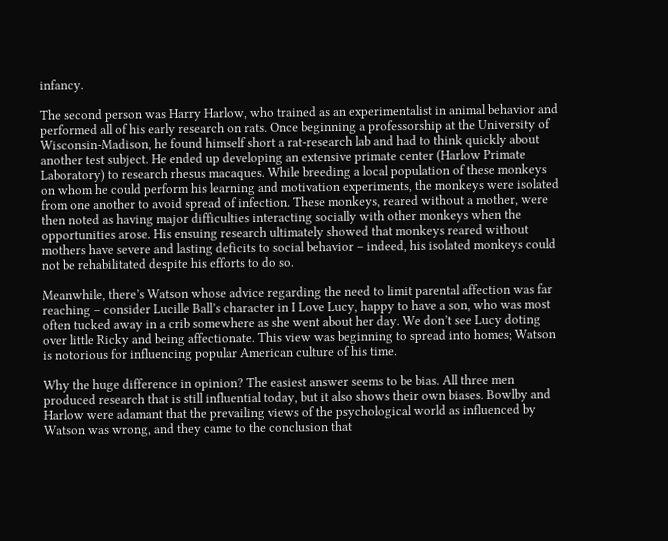infancy.

The second person was Harry Harlow, who trained as an experimentalist in animal behavior and performed all of his early research on rats. Once beginning a professorship at the University of Wisconsin-Madison, he found himself short a rat-research lab and had to think quickly about another test subject. He ended up developing an extensive primate center (Harlow Primate Laboratory) to research rhesus macaques. While breeding a local population of these monkeys on whom he could perform his learning and motivation experiments, the monkeys were isolated from one another to avoid spread of infection. These monkeys, reared without a mother, were then noted as having major difficulties interacting socially with other monkeys when the opportunities arose. His ensuing research ultimately showed that monkeys reared without mothers have severe and lasting deficits to social behavior – indeed, his isolated monkeys could not be rehabilitated despite his efforts to do so.

Meanwhile, there’s Watson whose advice regarding the need to limit parental affection was far reaching – consider Lucille Ball’s character in I Love Lucy, happy to have a son, who was most often tucked away in a crib somewhere as she went about her day. We don’t see Lucy doting over little Ricky and being affectionate. This view was beginning to spread into homes; Watson is notorious for influencing popular American culture of his time.

Why the huge difference in opinion? The easiest answer seems to be bias. All three men produced research that is still influential today, but it also shows their own biases. Bowlby and Harlow were adamant that the prevailing views of the psychological world as influenced by Watson was wrong, and they came to the conclusion that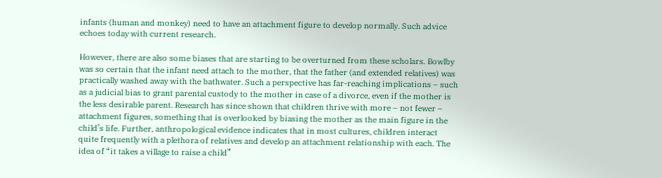infants (human and monkey) need to have an attachment figure to develop normally. Such advice echoes today with current research.

However, there are also some biases that are starting to be overturned from these scholars. Bowlby was so certain that the infant need attach to the mother, that the father (and extended relatives) was practically washed away with the bathwater. Such a perspective has far-reaching implications – such as a judicial bias to grant parental custody to the mother in case of a divorce, even if the mother is the less desirable parent. Research has since shown that children thrive with more – not fewer – attachment figures, something that is overlooked by biasing the mother as the main figure in the child’s life. Further, anthropological evidence indicates that in most cultures, children interact quite frequently with a plethora of relatives and develop an attachment relationship with each. The idea of “it takes a village to raise a child”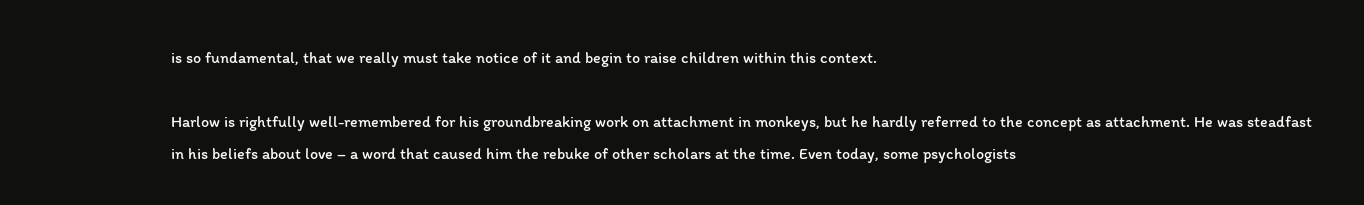is so fundamental, that we really must take notice of it and begin to raise children within this context.

Harlow is rightfully well-remembered for his groundbreaking work on attachment in monkeys, but he hardly referred to the concept as attachment. He was steadfast in his beliefs about love – a word that caused him the rebuke of other scholars at the time. Even today, some psychologists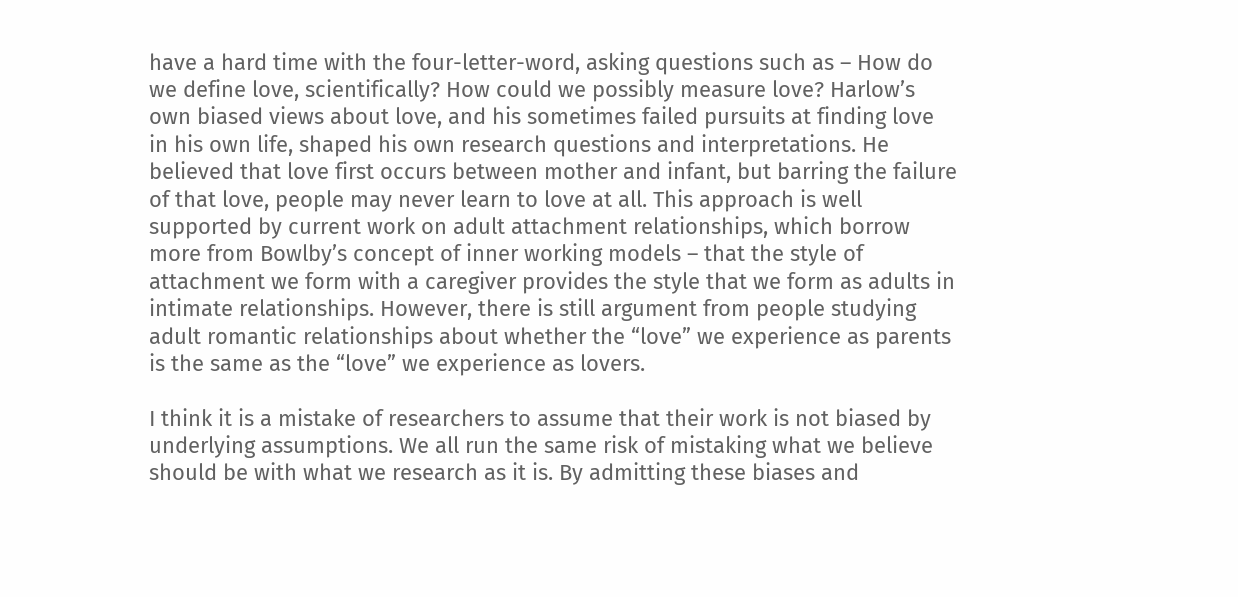have a hard time with the four-letter-word, asking questions such as – How do we define love, scientifically? How could we possibly measure love? Harlow’s own biased views about love, and his sometimes failed pursuits at finding love in his own life, shaped his own research questions and interpretations. He believed that love first occurs between mother and infant, but barring the failure of that love, people may never learn to love at all. This approach is well supported by current work on adult attachment relationships, which borrow more from Bowlby’s concept of inner working models – that the style of attachment we form with a caregiver provides the style that we form as adults in intimate relationships. However, there is still argument from people studying adult romantic relationships about whether the “love” we experience as parents is the same as the “love” we experience as lovers.

I think it is a mistake of researchers to assume that their work is not biased by underlying assumptions. We all run the same risk of mistaking what we believe should be with what we research as it is. By admitting these biases and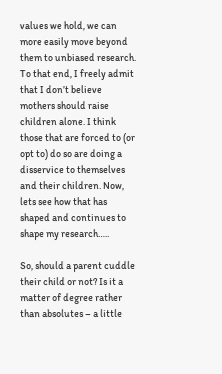values we hold, we can more easily move beyond them to unbiased research. To that end, I freely admit that I don’t believe mothers should raise children alone. I think those that are forced to (or opt to) do so are doing a disservice to themselves and their children. Now, lets see how that has shaped and continues to shape my research…..

So, should a parent cuddle their child or not? Is it a matter of degree rather than absolutes – a little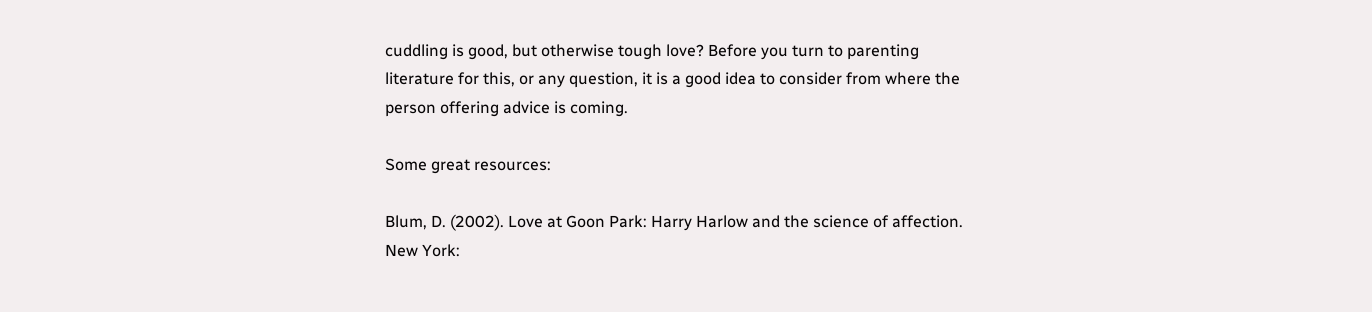cuddling is good, but otherwise tough love? Before you turn to parenting literature for this, or any question, it is a good idea to consider from where the person offering advice is coming.

Some great resources:

Blum, D. (2002). Love at Goon Park: Harry Harlow and the science of affection. New York: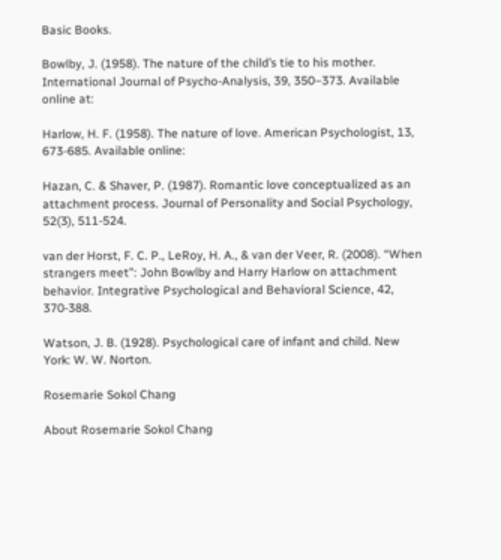Basic Books.

Bowlby, J. (1958). The nature of the child’s tie to his mother. International Journal of Psycho-Analysis, 39, 350–373. Available online at:

Harlow, H. F. (1958). The nature of love. American Psychologist, 13, 673-685. Available online:

Hazan, C. & Shaver, P. (1987). Romantic love conceptualized as an attachment process. Journal of Personality and Social Psychology, 52(3), 511-524.

van der Horst, F. C. P., LeRoy, H. A., & van der Veer, R. (2008). “When strangers meet”: John Bowlby and Harry Harlow on attachment behavior. Integrative Psychological and Behavioral Science, 42, 370-388.

Watson, J. B. (1928). Psychological care of infant and child. New York: W. W. Norton.

Rosemarie Sokol Chang

About Rosemarie Sokol Chang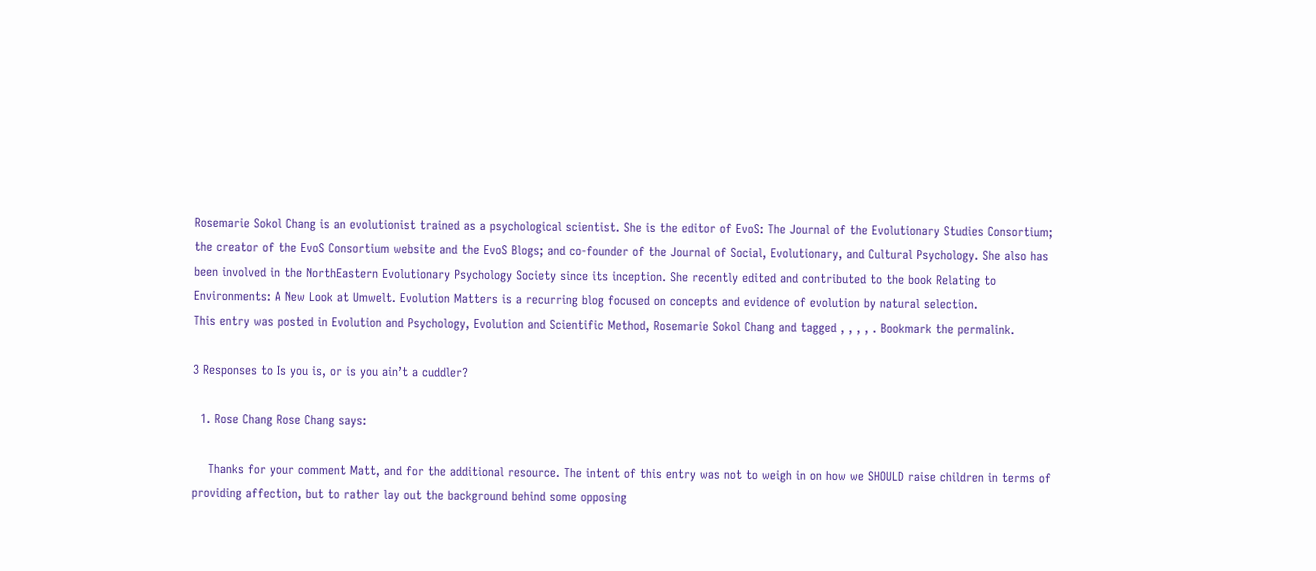Rosemarie Sokol Chang is an evolutionist trained as a psychological scientist. She is the editor of EvoS: The Journal of the Evolutionary Studies Consortium; the creator of the EvoS Consortium website and the EvoS Blogs; and co-founder of the Journal of Social, Evolutionary, and Cultural Psychology. She also has been involved in the NorthEastern Evolutionary Psychology Society since its inception. She recently edited and contributed to the book Relating to Environments: A New Look at Umwelt. Evolution Matters is a recurring blog focused on concepts and evidence of evolution by natural selection.
This entry was posted in Evolution and Psychology, Evolution and Scientific Method, Rosemarie Sokol Chang and tagged , , , , . Bookmark the permalink.

3 Responses to Is you is, or is you ain’t a cuddler?

  1. Rose Chang Rose Chang says:

    Thanks for your comment Matt, and for the additional resource. The intent of this entry was not to weigh in on how we SHOULD raise children in terms of providing affection, but to rather lay out the background behind some opposing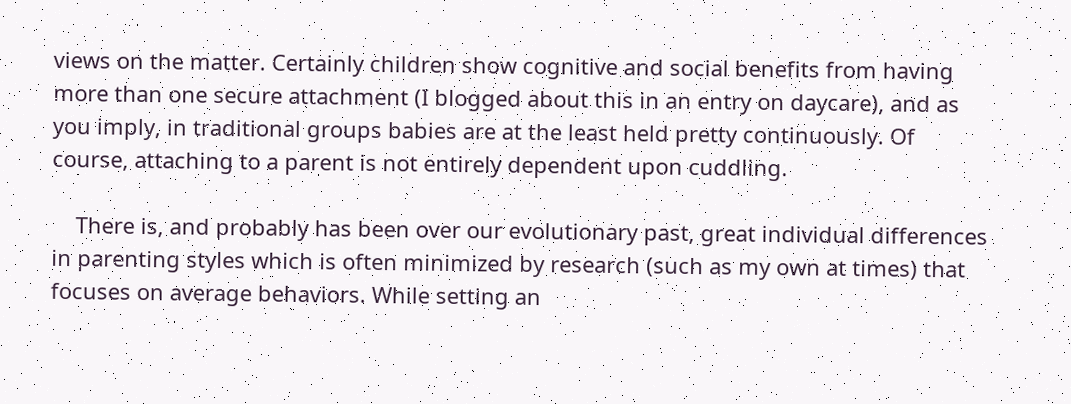views on the matter. Certainly children show cognitive and social benefits from having more than one secure attachment (I blogged about this in an entry on daycare), and as you imply, in traditional groups babies are at the least held pretty continuously. Of course, attaching to a parent is not entirely dependent upon cuddling.

    There is, and probably has been over our evolutionary past, great individual differences in parenting styles which is often minimized by research (such as my own at times) that focuses on average behaviors. While setting an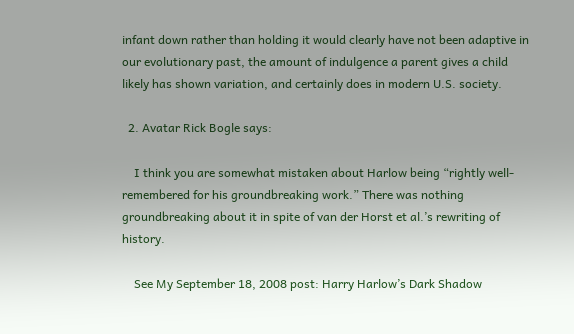infant down rather than holding it would clearly have not been adaptive in our evolutionary past, the amount of indulgence a parent gives a child likely has shown variation, and certainly does in modern U.S. society.

  2. Avatar Rick Bogle says:

    I think you are somewhat mistaken about Harlow being “rightly well-remembered for his groundbreaking work.” There was nothing groundbreaking about it in spite of van der Horst et al.’s rewriting of history.

    See My September 18, 2008 post: Harry Harlow’s Dark Shadow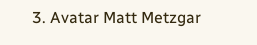3. Avatar Matt Metzgar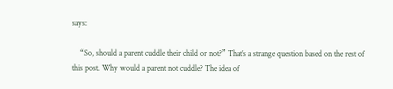says:

    “So, should a parent cuddle their child or not?” That’s a strange question based on the rest of this post. Why would a parent not cuddle? The idea of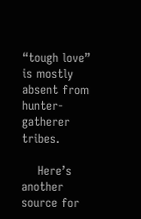“tough love” is mostly absent from hunter-gatherer tribes.

    Here’s another source for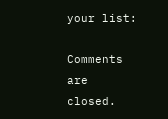your list:

Comments are closed.